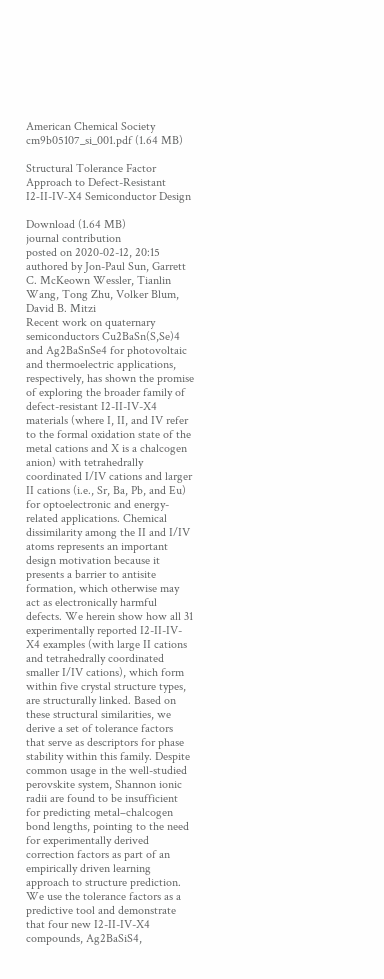American Chemical Society
cm9b05107_si_001.pdf (1.64 MB)

Structural Tolerance Factor Approach to Defect-Resistant I2‑II-IV‑X4 Semiconductor Design

Download (1.64 MB)
journal contribution
posted on 2020-02-12, 20:15 authored by Jon-Paul Sun, Garrett C. McKeown Wessler, Tianlin Wang, Tong Zhu, Volker Blum, David B. Mitzi
Recent work on quaternary semiconductors Cu2BaSn(S,Se)4 and Ag2BaSnSe4 for photovoltaic and thermoelectric applications, respectively, has shown the promise of exploring the broader family of defect-resistant I2-II-IV-X4 materials (where I, II, and IV refer to the formal oxidation state of the metal cations and X is a chalcogen anion) with tetrahedrally coordinated I/IV cations and larger II cations (i.e., Sr, Ba, Pb, and Eu) for optoelectronic and energy-related applications. Chemical dissimilarity among the II and I/IV atoms represents an important design motivation because it presents a barrier to antisite formation, which otherwise may act as electronically harmful defects. We herein show how all 31 experimentally reported I2-II-IV-X4 examples (with large II cations and tetrahedrally coordinated smaller I/IV cations), which form within five crystal structure types, are structurally linked. Based on these structural similarities, we derive a set of tolerance factors that serve as descriptors for phase stability within this family. Despite common usage in the well-studied perovskite system, Shannon ionic radii are found to be insufficient for predicting metal–chalcogen bond lengths, pointing to the need for experimentally derived correction factors as part of an empirically driven learning approach to structure prediction. We use the tolerance factors as a predictive tool and demonstrate that four new I2-II-IV-X4 compounds, Ag2BaSiS4,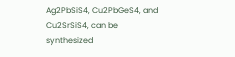Ag2PbSiS4, Cu2PbGeS4, and Cu2SrSiS4, can be synthesized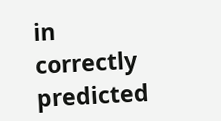in correctly predicted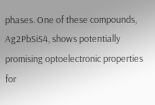phases. One of these compounds, Ag2PbSiS4, shows potentially promising optoelectronic properties for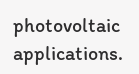photovoltaic applications.